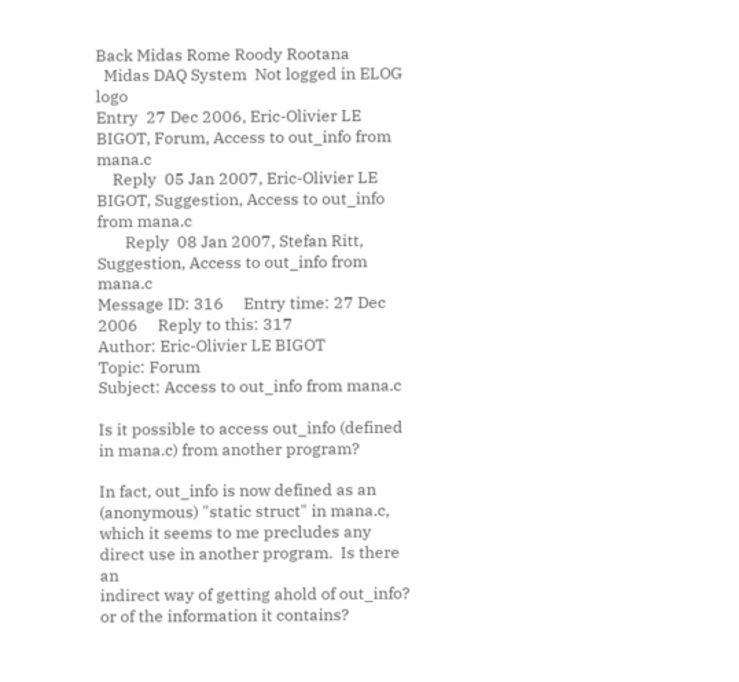Back Midas Rome Roody Rootana
  Midas DAQ System  Not logged in ELOG logo
Entry  27 Dec 2006, Eric-Olivier LE BIGOT, Forum, Access to out_info from mana.c
    Reply  05 Jan 2007, Eric-Olivier LE BIGOT, Suggestion, Access to out_info from mana.c
       Reply  08 Jan 2007, Stefan Ritt, Suggestion, Access to out_info from mana.c
Message ID: 316     Entry time: 27 Dec 2006     Reply to this: 317
Author: Eric-Olivier LE BIGOT
Topic: Forum
Subject: Access to out_info from mana.c

Is it possible to access out_info (defined in mana.c) from another program?

In fact, out_info is now defined as an (anonymous) "static struct" in mana.c,
which it seems to me precludes any direct use in another program.  Is there an
indirect way of getting ahold of out_info?  or of the information it contains?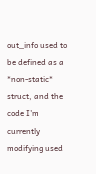out_info used to be defined as a *non-static* struct, and the code I'm currently
modifying used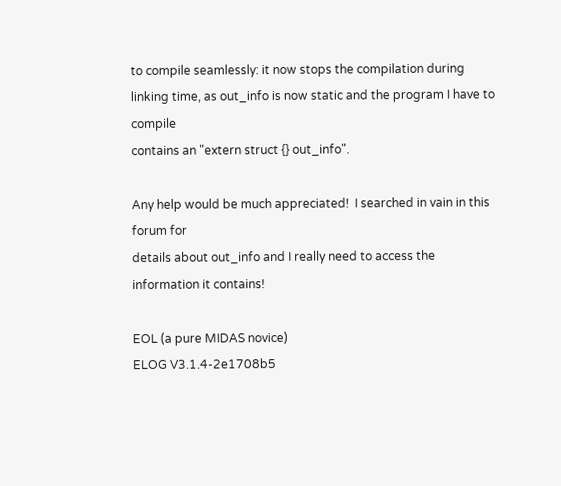to compile seamlessly: it now stops the compilation during
linking time, as out_info is now static and the program I have to compile
contains an "extern struct {} out_info".

Any help would be much appreciated!  I searched in vain in this forum for
details about out_info and I really need to access the information it contains!

EOL (a pure MIDAS novice)
ELOG V3.1.4-2e1708b5